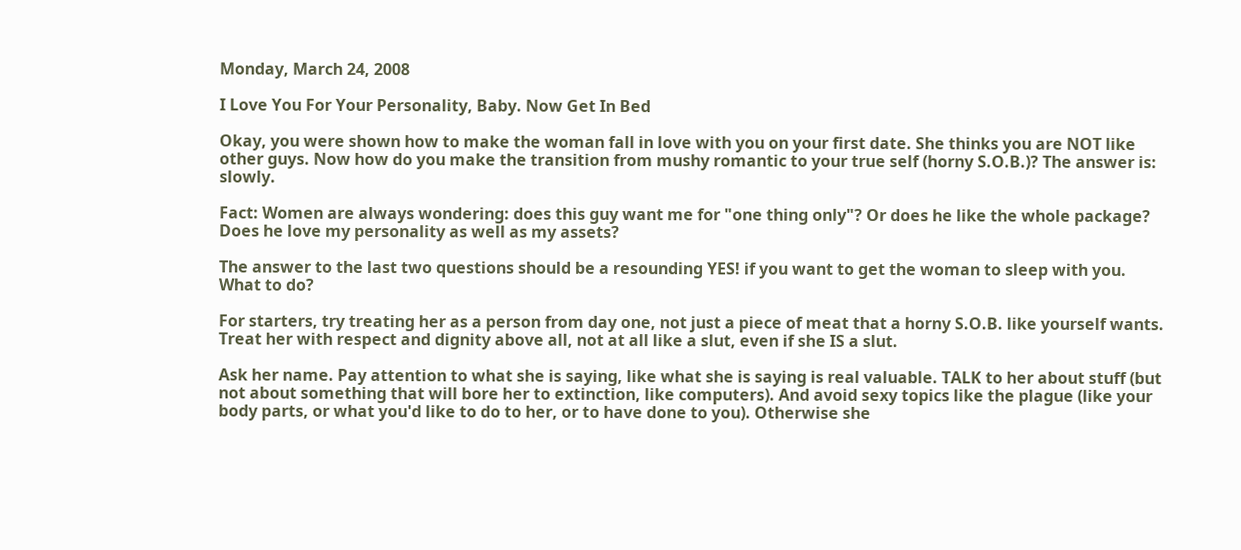Monday, March 24, 2008

I Love You For Your Personality, Baby. Now Get In Bed

Okay, you were shown how to make the woman fall in love with you on your first date. She thinks you are NOT like other guys. Now how do you make the transition from mushy romantic to your true self (horny S.O.B.)? The answer is: slowly.

Fact: Women are always wondering: does this guy want me for "one thing only"? Or does he like the whole package? Does he love my personality as well as my assets?

The answer to the last two questions should be a resounding YES! if you want to get the woman to sleep with you. What to do?

For starters, try treating her as a person from day one, not just a piece of meat that a horny S.O.B. like yourself wants. Treat her with respect and dignity above all, not at all like a slut, even if she IS a slut.

Ask her name. Pay attention to what she is saying, like what she is saying is real valuable. TALK to her about stuff (but not about something that will bore her to extinction, like computers). And avoid sexy topics like the plague (like your body parts, or what you'd like to do to her, or to have done to you). Otherwise she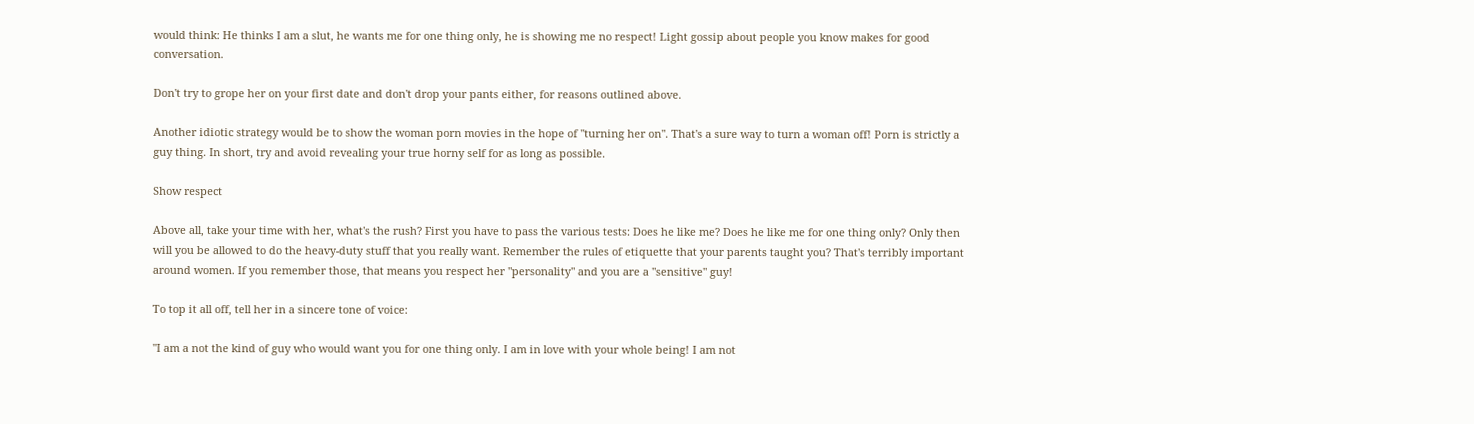would think: He thinks I am a slut, he wants me for one thing only, he is showing me no respect! Light gossip about people you know makes for good conversation.

Don't try to grope her on your first date and don't drop your pants either, for reasons outlined above.

Another idiotic strategy would be to show the woman porn movies in the hope of "turning her on". That's a sure way to turn a woman off! Porn is strictly a guy thing. In short, try and avoid revealing your true horny self for as long as possible.

Show respect

Above all, take your time with her, what's the rush? First you have to pass the various tests: Does he like me? Does he like me for one thing only? Only then will you be allowed to do the heavy-duty stuff that you really want. Remember the rules of etiquette that your parents taught you? That's terribly important around women. If you remember those, that means you respect her "personality" and you are a "sensitive" guy!

To top it all off, tell her in a sincere tone of voice:

"I am a not the kind of guy who would want you for one thing only. I am in love with your whole being! I am not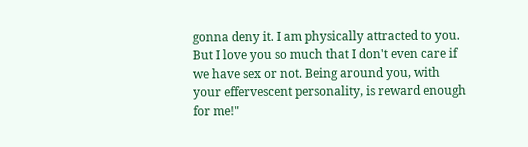gonna deny it. I am physically attracted to you. But I love you so much that I don't even care if we have sex or not. Being around you, with your effervescent personality, is reward enough for me!"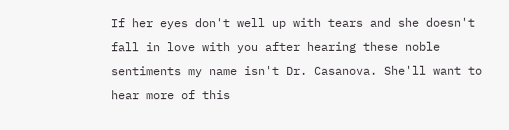If her eyes don't well up with tears and she doesn't fall in love with you after hearing these noble sentiments my name isn't Dr. Casanova. She'll want to hear more of this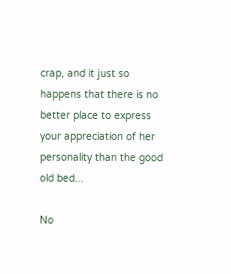crap, and it just so happens that there is no better place to express your appreciation of her personality than the good old bed...

No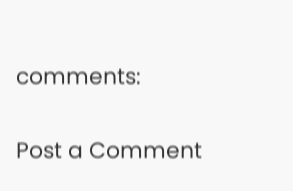comments:

Post a Comment